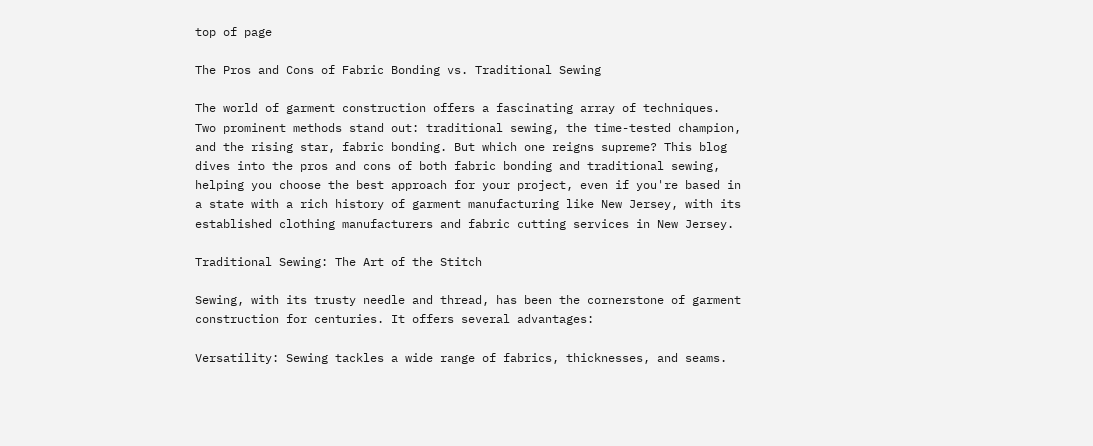top of page

The Pros and Cons of Fabric Bonding vs. Traditional Sewing

The world of garment construction offers a fascinating array of techniques. Two prominent methods stand out: traditional sewing, the time-tested champion, and the rising star, fabric bonding. But which one reigns supreme? This blog dives into the pros and cons of both fabric bonding and traditional sewing, helping you choose the best approach for your project, even if you're based in a state with a rich history of garment manufacturing like New Jersey, with its established clothing manufacturers and fabric cutting services in New Jersey.

Traditional Sewing: The Art of the Stitch

Sewing, with its trusty needle and thread, has been the cornerstone of garment construction for centuries. It offers several advantages:

Versatility: Sewing tackles a wide range of fabrics, thicknesses, and seams.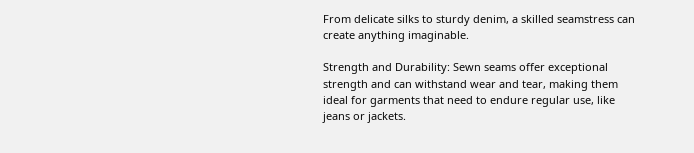From delicate silks to sturdy denim, a skilled seamstress can create anything imaginable.

Strength and Durability: Sewn seams offer exceptional strength and can withstand wear and tear, making them ideal for garments that need to endure regular use, like jeans or jackets.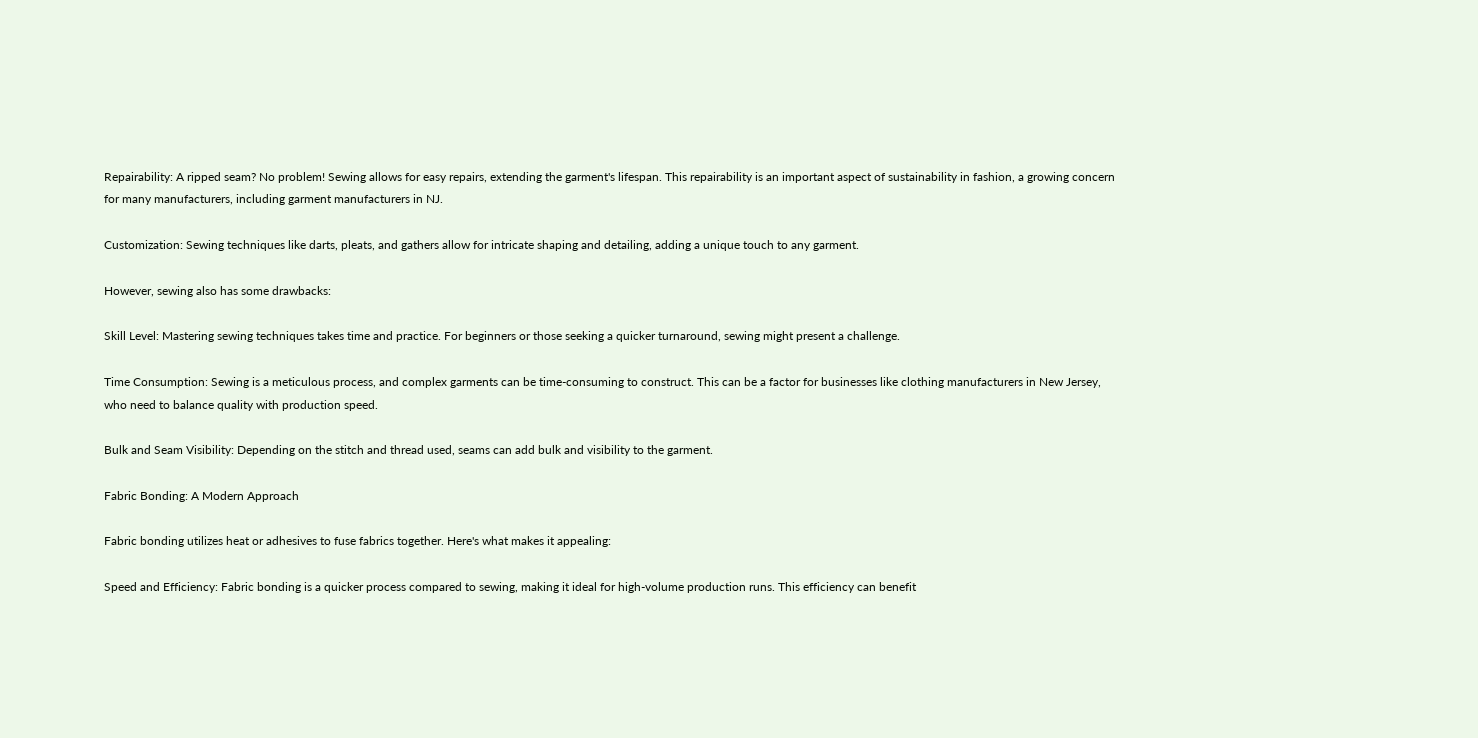Repairability: A ripped seam? No problem! Sewing allows for easy repairs, extending the garment's lifespan. This repairability is an important aspect of sustainability in fashion, a growing concern for many manufacturers, including garment manufacturers in NJ.

Customization: Sewing techniques like darts, pleats, and gathers allow for intricate shaping and detailing, adding a unique touch to any garment.

However, sewing also has some drawbacks:

Skill Level: Mastering sewing techniques takes time and practice. For beginners or those seeking a quicker turnaround, sewing might present a challenge.

Time Consumption: Sewing is a meticulous process, and complex garments can be time-consuming to construct. This can be a factor for businesses like clothing manufacturers in New Jersey, who need to balance quality with production speed.

Bulk and Seam Visibility: Depending on the stitch and thread used, seams can add bulk and visibility to the garment.

Fabric Bonding: A Modern Approach

Fabric bonding utilizes heat or adhesives to fuse fabrics together. Here's what makes it appealing:

Speed and Efficiency: Fabric bonding is a quicker process compared to sewing, making it ideal for high-volume production runs. This efficiency can benefit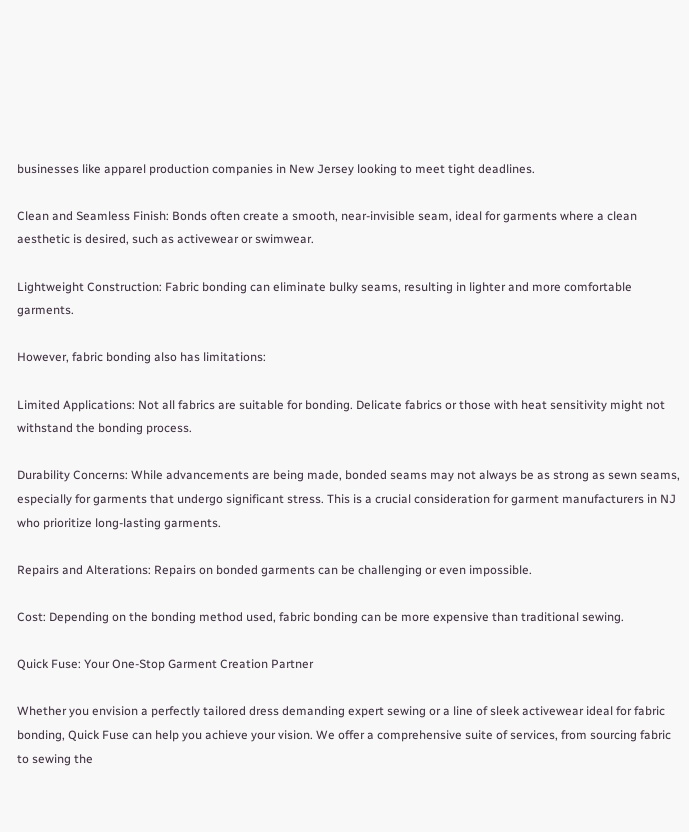businesses like apparel production companies in New Jersey looking to meet tight deadlines.

Clean and Seamless Finish: Bonds often create a smooth, near-invisible seam, ideal for garments where a clean aesthetic is desired, such as activewear or swimwear.

Lightweight Construction: Fabric bonding can eliminate bulky seams, resulting in lighter and more comfortable garments.

However, fabric bonding also has limitations:

Limited Applications: Not all fabrics are suitable for bonding. Delicate fabrics or those with heat sensitivity might not withstand the bonding process.

Durability Concerns: While advancements are being made, bonded seams may not always be as strong as sewn seams, especially for garments that undergo significant stress. This is a crucial consideration for garment manufacturers in NJ who prioritize long-lasting garments.

Repairs and Alterations: Repairs on bonded garments can be challenging or even impossible.

Cost: Depending on the bonding method used, fabric bonding can be more expensive than traditional sewing.

Quick Fuse: Your One-Stop Garment Creation Partner

Whether you envision a perfectly tailored dress demanding expert sewing or a line of sleek activewear ideal for fabric bonding, Quick Fuse can help you achieve your vision. We offer a comprehensive suite of services, from sourcing fabric to sewing the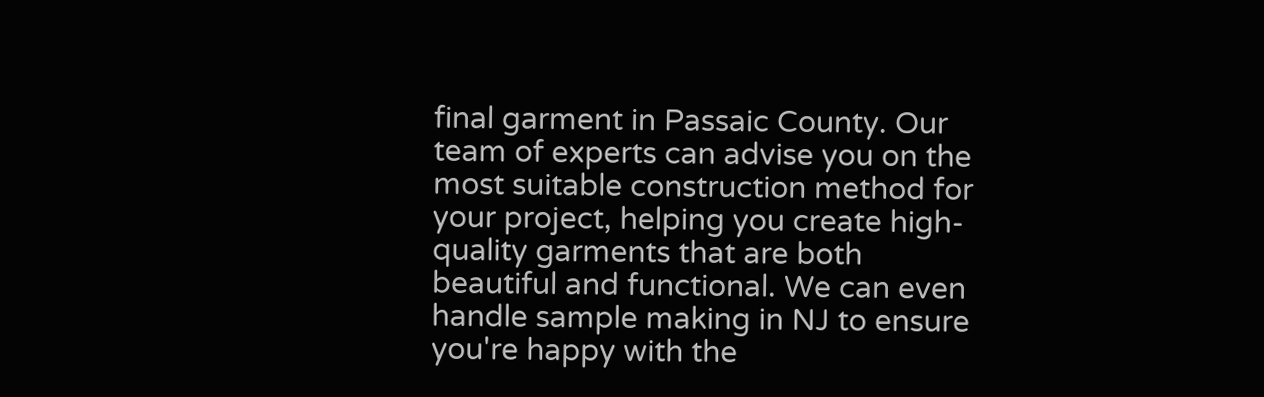final garment in Passaic County. Our team of experts can advise you on the most suitable construction method for your project, helping you create high-quality garments that are both beautiful and functional. We can even handle sample making in NJ to ensure you're happy with the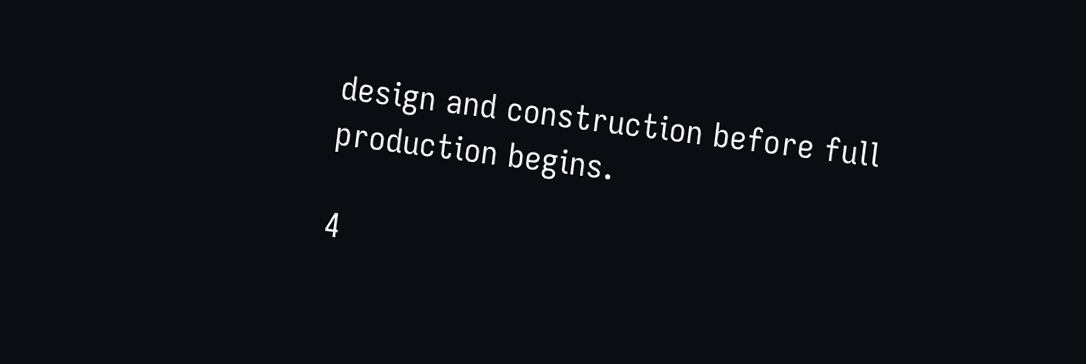design and construction before full production begins.

4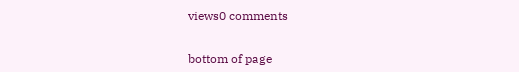views0 comments


bottom of page